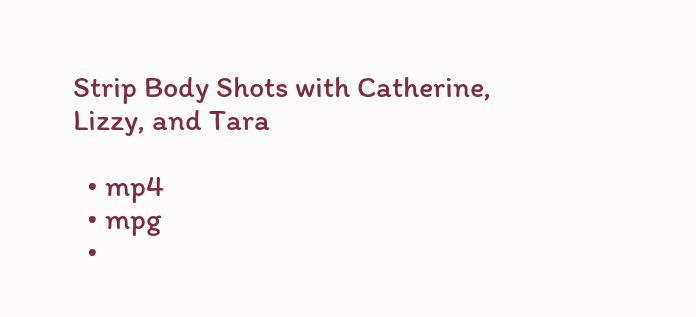Strip Body Shots with Catherine, Lizzy, and Tara

  • mp4
  • mpg
  •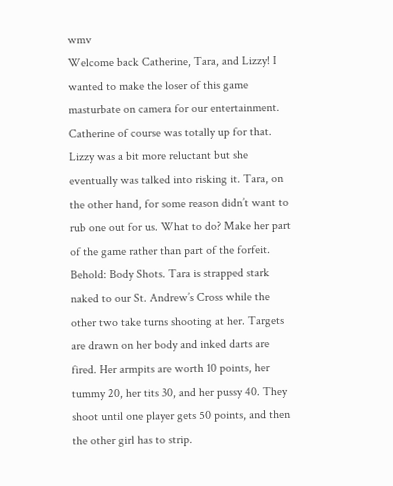wmv
Welcome back Catherine, Tara, and Lizzy! I wanted to make the loser of this game masturbate on camera for our entertainment. Catherine of course was totally up for that. Lizzy was a bit more reluctant but she eventually was talked into risking it. Tara, on the other hand, for some reason didn’t want to rub one out for us. What to do? Make her part of the game rather than part of the forfeit. Behold: Body Shots. Tara is strapped stark naked to our St. Andrew’s Cross while the other two take turns shooting at her. Targets are drawn on her body and inked darts are fired. Her armpits are worth 10 points, her tummy 20, her tits 30, and her pussy 40. They shoot until one player gets 50 points, and then the other girl has to strip.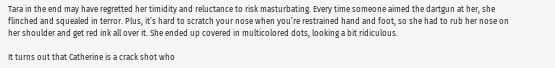Tara in the end may have regretted her timidity and reluctance to risk masturbating. Every time someone aimed the dartgun at her, she flinched and squealed in terror. Plus, it’s hard to scratch your nose when you’re restrained hand and foot, so she had to rub her nose on her shoulder and get red ink all over it. She ended up covered in multicolored dots, looking a bit ridiculous.

It turns out that Catherine is a crack shot who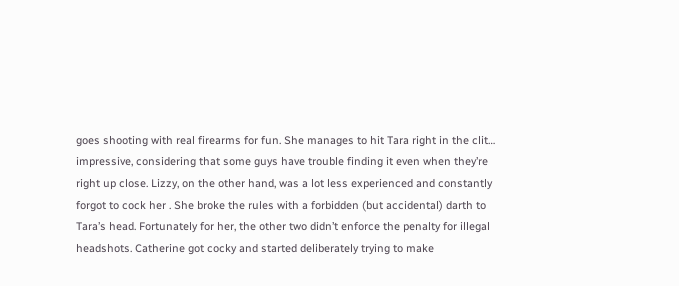goes shooting with real firearms for fun. She manages to hit Tara right in the clit… impressive, considering that some guys have trouble finding it even when they’re right up close. Lizzy, on the other hand, was a lot less experienced and constantly forgot to cock her . She broke the rules with a forbidden (but accidental) darth to Tara’s head. Fortunately for her, the other two didn’t enforce the penalty for illegal headshots. Catherine got cocky and started deliberately trying to make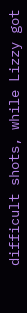difficult shots, while Lizzy got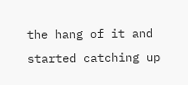the hang of it and started catching up